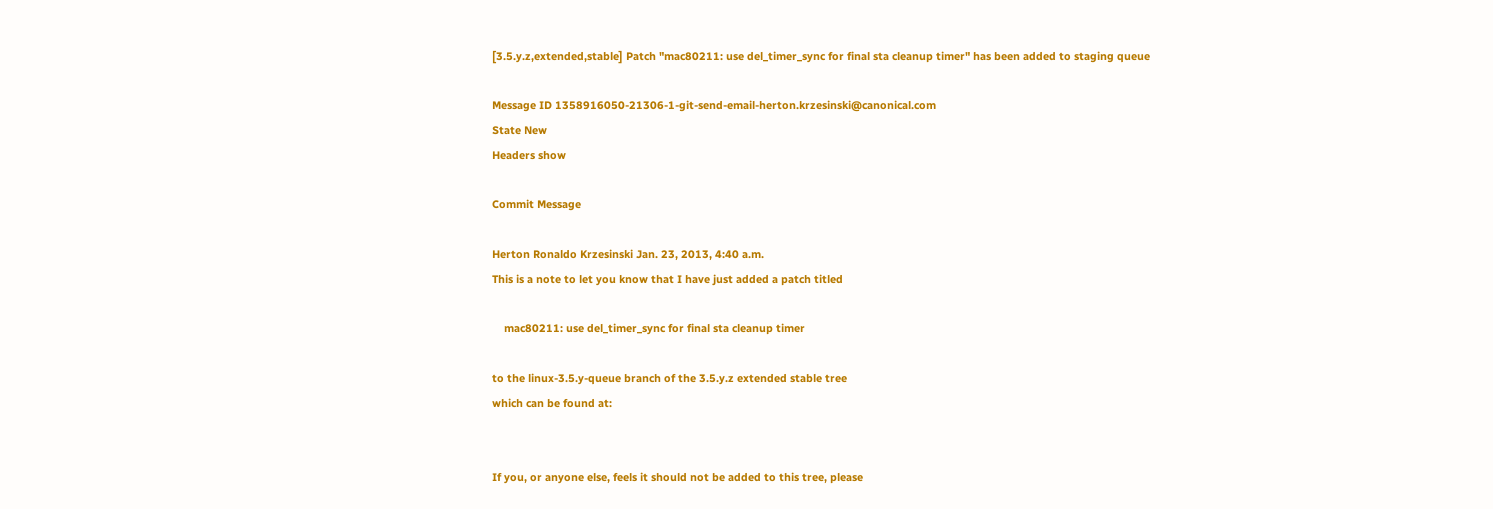[3.5.y.z,extended,stable] Patch "mac80211: use del_timer_sync for final sta cleanup timer" has been added to staging queue

Message ID 1358916050-21306-1-git-send-email-herton.krzesinski@canonical.com
State New
Headers show

Commit Message

Herton Ronaldo Krzesinski Jan. 23, 2013, 4:40 a.m.
This is a note to let you know that I have just added a patch titled

    mac80211: use del_timer_sync for final sta cleanup timer

to the linux-3.5.y-queue branch of the 3.5.y.z extended stable tree
which can be found at:


If you, or anyone else, feels it should not be added to this tree, please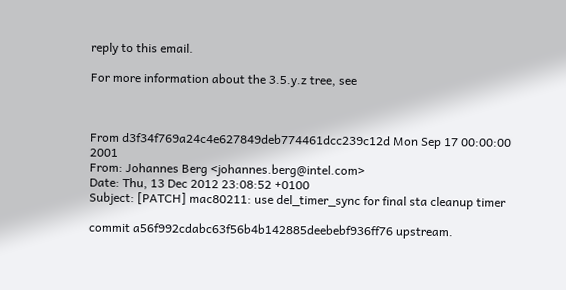reply to this email.

For more information about the 3.5.y.z tree, see



From d3f34f769a24c4e627849deb774461dcc239c12d Mon Sep 17 00:00:00 2001
From: Johannes Berg <johannes.berg@intel.com>
Date: Thu, 13 Dec 2012 23:08:52 +0100
Subject: [PATCH] mac80211: use del_timer_sync for final sta cleanup timer

commit a56f992cdabc63f56b4b142885deebebf936ff76 upstream.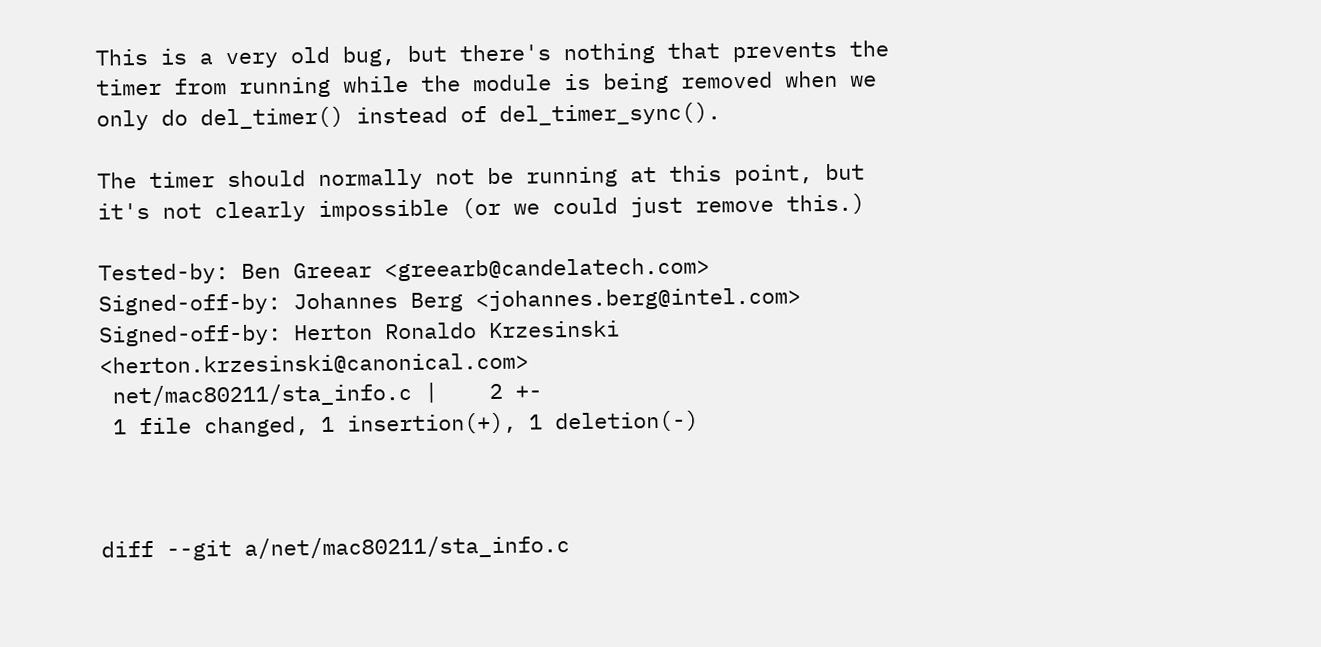This is a very old bug, but there's nothing that prevents the
timer from running while the module is being removed when we
only do del_timer() instead of del_timer_sync().

The timer should normally not be running at this point, but
it's not clearly impossible (or we could just remove this.)

Tested-by: Ben Greear <greearb@candelatech.com>
Signed-off-by: Johannes Berg <johannes.berg@intel.com>
Signed-off-by: Herton Ronaldo Krzesinski <herton.krzesinski@canonical.com>
 net/mac80211/sta_info.c |    2 +-
 1 file changed, 1 insertion(+), 1 deletion(-)



diff --git a/net/mac80211/sta_info.c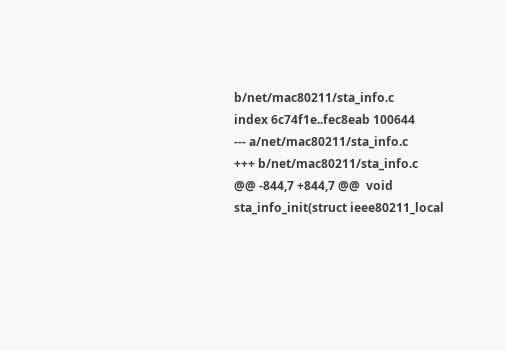b/net/mac80211/sta_info.c
index 6c74f1e..fec8eab 100644
--- a/net/mac80211/sta_info.c
+++ b/net/mac80211/sta_info.c
@@ -844,7 +844,7 @@  void sta_info_init(struct ieee80211_local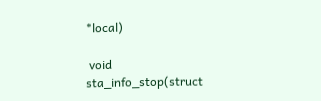*local)

 void sta_info_stop(struct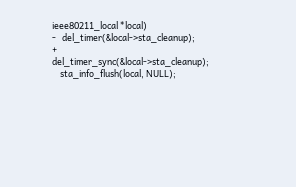ieee80211_local *local)
-   del_timer(&local->sta_cleanup);
+   del_timer_sync(&local->sta_cleanup);
    sta_info_flush(local, NULL);